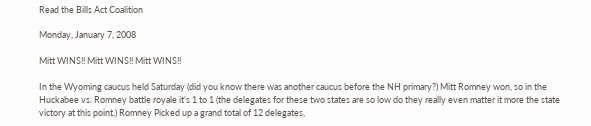Read the Bills Act Coalition

Monday, January 7, 2008

Mitt WINS!! Mitt WINS!! Mitt WINS!!

In the Wyoming caucus held Saturday (did you know there was another caucus before the NH primary?) Mitt Romney won, so in the Huckabee vs. Romney battle royale it’s 1 to 1 (the delegates for these two states are so low do they really even matter it more the state victory at this point.) Romney Picked up a grand total of 12 delegates,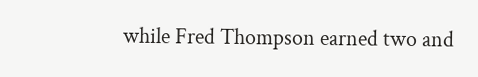while Fred Thompson earned two and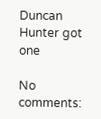Duncan Hunter got one

No comments: